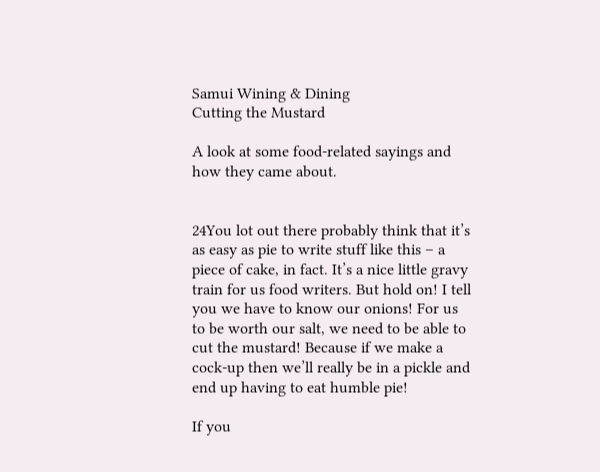Samui Wining & Dining
Cutting the Mustard

A look at some food-related sayings and how they came about.


24You lot out there probably think that it’s as easy as pie to write stuff like this – a piece of cake, in fact. It’s a nice little gravy train for us food writers. But hold on! I tell you we have to know our onions! For us to be worth our salt, we need to be able to cut the mustard! Because if we make a cock-up then we’ll really be in a pickle and end up having to eat humble pie!

If you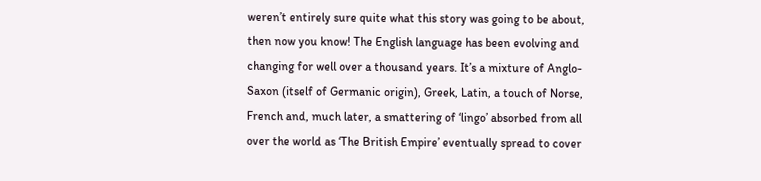weren’t entirely sure quite what this story was going to be about, then now you know! The English language has been evolving and changing for well over a thousand years. It’s a mixture of Anglo-Saxon (itself of Germanic origin), Greek, Latin, a touch of Norse, French and, much later, a smattering of ‘lingo’ absorbed from all over the world as ‘The British Empire’ eventually spread to cover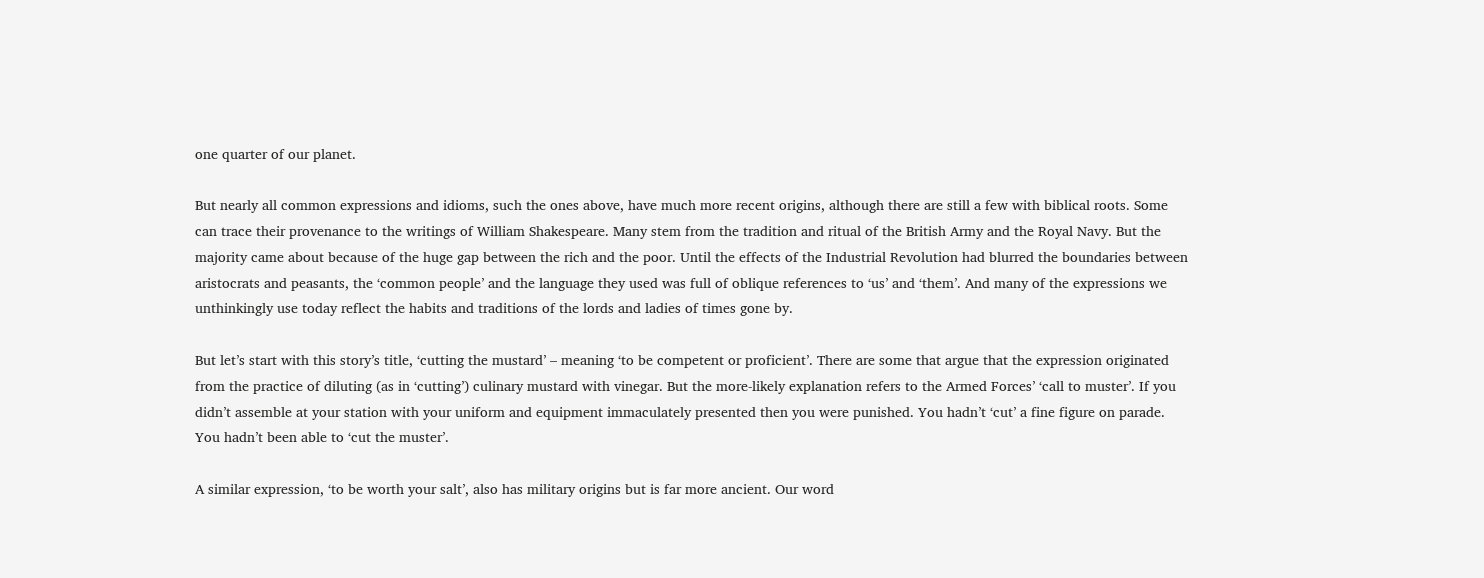one quarter of our planet.

But nearly all common expressions and idioms, such the ones above, have much more recent origins, although there are still a few with biblical roots. Some can trace their provenance to the writings of William Shakespeare. Many stem from the tradition and ritual of the British Army and the Royal Navy. But the majority came about because of the huge gap between the rich and the poor. Until the effects of the Industrial Revolution had blurred the boundaries between aristocrats and peasants, the ‘common people’ and the language they used was full of oblique references to ‘us’ and ‘them’. And many of the expressions we unthinkingly use today reflect the habits and traditions of the lords and ladies of times gone by.

But let’s start with this story’s title, ‘cutting the mustard’ – meaning ‘to be competent or proficient’. There are some that argue that the expression originated from the practice of diluting (as in ‘cutting’) culinary mustard with vinegar. But the more-likely explanation refers to the Armed Forces’ ‘call to muster’. If you didn’t assemble at your station with your uniform and equipment immaculately presented then you were punished. You hadn’t ‘cut’ a fine figure on parade. You hadn’t been able to ‘cut the muster’.

A similar expression, ‘to be worth your salt’, also has military origins but is far more ancient. Our word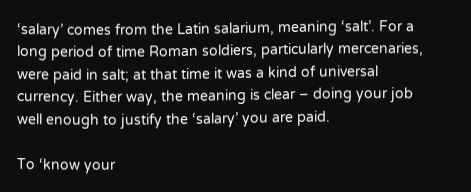‘salary’ comes from the Latin salarium, meaning ‘salt’. For a long period of time Roman soldiers, particularly mercenaries, were paid in salt; at that time it was a kind of universal currency. Either way, the meaning is clear – doing your job well enough to justify the ‘salary’ you are paid.

To ‘know your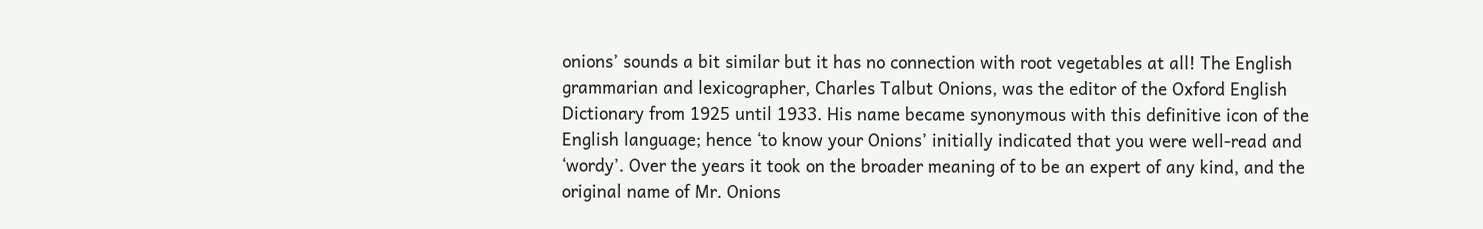onions’ sounds a bit similar but it has no connection with root vegetables at all! The English grammarian and lexicographer, Charles Talbut Onions, was the editor of the Oxford English Dictionary from 1925 until 1933. His name became synonymous with this definitive icon of the English language; hence ‘to know your Onions’ initially indicated that you were well-read and ‘wordy’. Over the years it took on the broader meaning of to be an expert of any kind, and the original name of Mr. Onions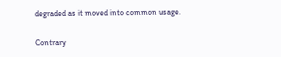degraded as it moved into common usage.

Contrary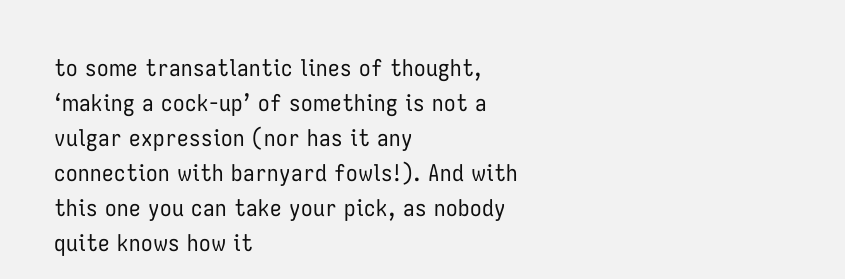to some transatlantic lines of thought, ‘making a cock-up’ of something is not a vulgar expression (nor has it any connection with barnyard fowls!). And with this one you can take your pick, as nobody quite knows how it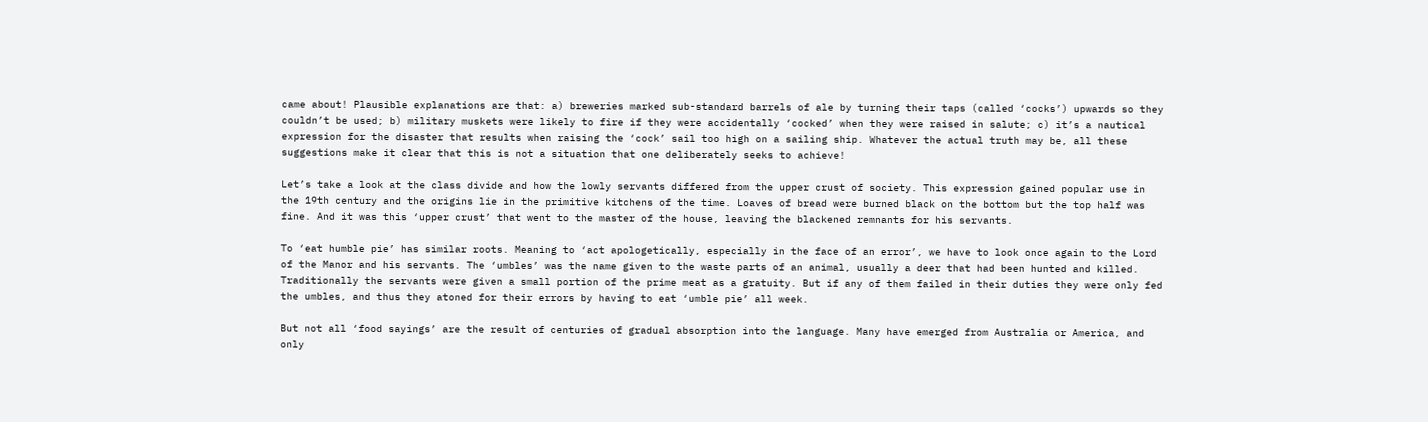came about! Plausible explanations are that: a) breweries marked sub-standard barrels of ale by turning their taps (called ‘cocks’) upwards so they couldn’t be used; b) military muskets were likely to fire if they were accidentally ‘cocked’ when they were raised in salute; c) it’s a nautical expression for the disaster that results when raising the ‘cock’ sail too high on a sailing ship. Whatever the actual truth may be, all these suggestions make it clear that this is not a situation that one deliberately seeks to achieve!

Let’s take a look at the class divide and how the lowly servants differed from the upper crust of society. This expression gained popular use in the 19th century and the origins lie in the primitive kitchens of the time. Loaves of bread were burned black on the bottom but the top half was fine. And it was this ‘upper crust’ that went to the master of the house, leaving the blackened remnants for his servants.

To ‘eat humble pie’ has similar roots. Meaning to ‘act apologetically, especially in the face of an error’, we have to look once again to the Lord of the Manor and his servants. The ‘umbles’ was the name given to the waste parts of an animal, usually a deer that had been hunted and killed. Traditionally the servants were given a small portion of the prime meat as a gratuity. But if any of them failed in their duties they were only fed the umbles, and thus they atoned for their errors by having to eat ‘umble pie’ all week.

But not all ‘food sayings’ are the result of centuries of gradual absorption into the language. Many have emerged from Australia or America, and only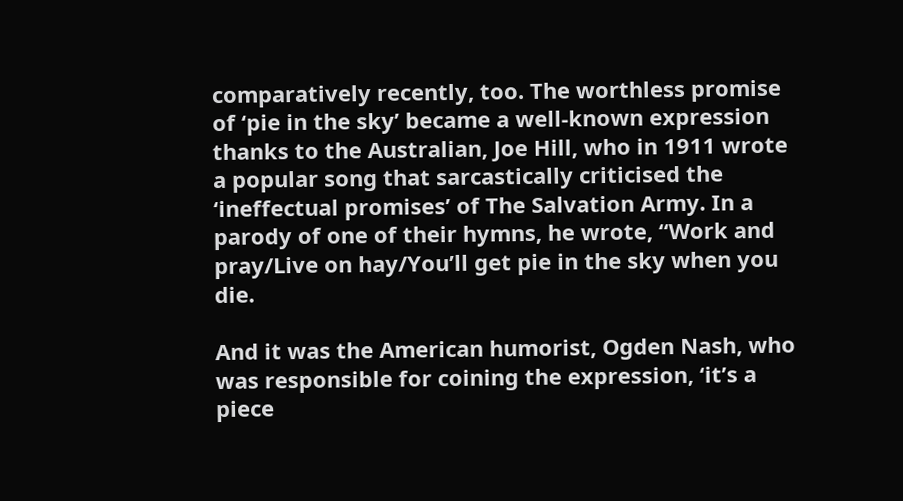comparatively recently, too. The worthless promise of ‘pie in the sky’ became a well-known expression thanks to the Australian, Joe Hill, who in 1911 wrote a popular song that sarcastically criticised the ‘ineffectual promises’ of The Salvation Army. In a parody of one of their hymns, he wrote, “Work and pray/Live on hay/You’ll get pie in the sky when you die.

And it was the American humorist, Ogden Nash, who was responsible for coining the expression, ‘it’s a piece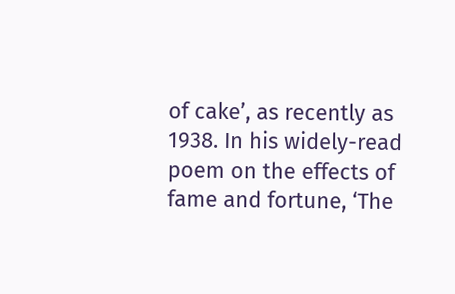of cake’, as recently as 1938. In his widely-read poem on the effects of fame and fortune, ‘The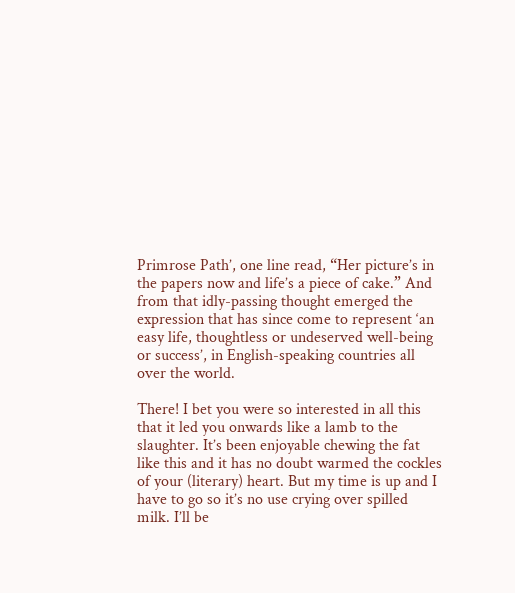Primrose Path’, one line read, “Her picture’s in the papers now and life’s a piece of cake.” And from that idly-passing thought emerged the expression that has since come to represent ‘an easy life, thoughtless or undeserved well-being or success’, in English-speaking countries all over the world.

There! I bet you were so interested in all this that it led you onwards like a lamb to the slaughter. It’s been enjoyable chewing the fat like this and it has no doubt warmed the cockles of your (literary) heart. But my time is up and I have to go so it’s no use crying over spilled milk. I’ll be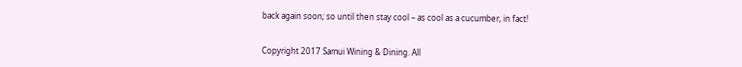back again soon; so until then stay cool – as cool as a cucumber, in fact!


Copyright 2017 Samui Wining & Dining. All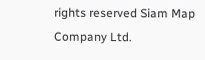rights reserved Siam Map Company Ltd.